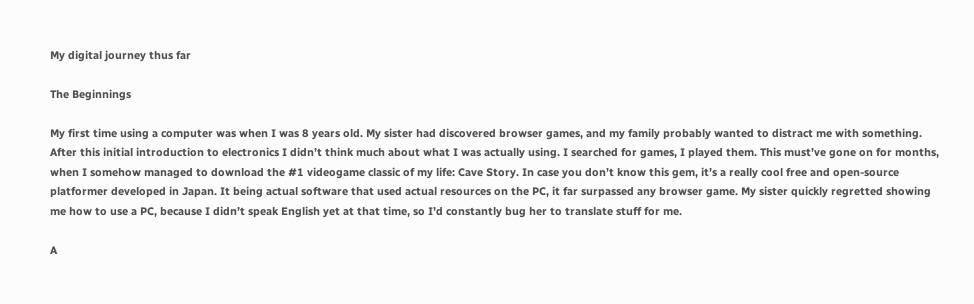My digital journey thus far

The Beginnings

My first time using a computer was when I was 8 years old. My sister had discovered browser games, and my family probably wanted to distract me with something. After this initial introduction to electronics I didn’t think much about what I was actually using. I searched for games, I played them. This must’ve gone on for months, when I somehow managed to download the #1 videogame classic of my life: Cave Story. In case you don’t know this gem, it’s a really cool free and open-source platformer developed in Japan. It being actual software that used actual resources on the PC, it far surpassed any browser game. My sister quickly regretted showing me how to use a PC, because I didn’t speak English yet at that time, so I’d constantly bug her to translate stuff for me.

A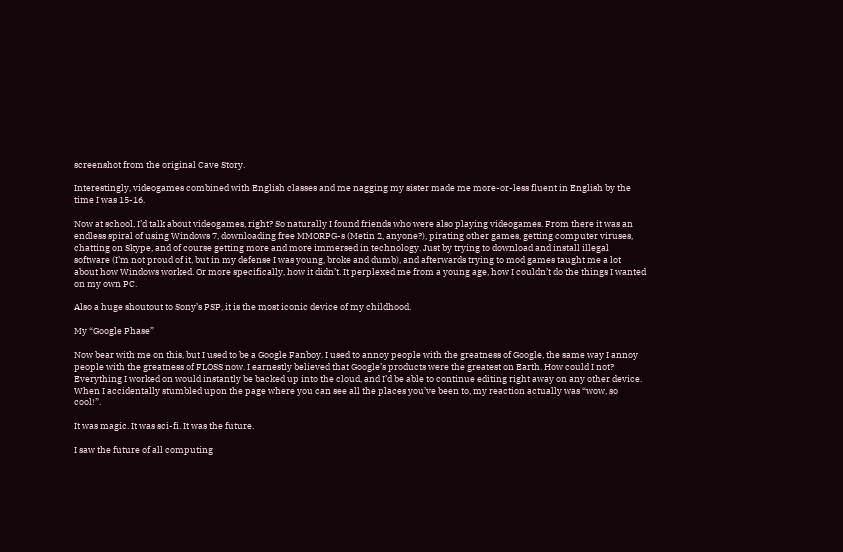screenshot from the original Cave Story.

Interestingly, videogames combined with English classes and me nagging my sister made me more-or-less fluent in English by the time I was 15-16.

Now at school, I’d talk about videogames, right? So naturally I found friends who were also playing videogames. From there it was an endless spiral of using Windows 7, downloading free MMORPG-s (Metin 2, anyone?), pirating other games, getting computer viruses, chatting on Skype, and of course getting more and more immersed in technology. Just by trying to download and install illegal software (I’m not proud of it, but in my defense I was young, broke and dumb), and afterwards trying to mod games taught me a lot about how Windows worked. Or more specifically, how it didn’t. It perplexed me from a young age, how I couldn’t do the things I wanted on my own PC.

Also a huge shoutout to Sony’s PSP, it is the most iconic device of my childhood.

My “Google Phase”

Now bear with me on this, but I used to be a Google Fanboy. I used to annoy people with the greatness of Google, the same way I annoy people with the greatness of FLOSS now. I earnestly believed that Google’s products were the greatest on Earth. How could I not? Everything I worked on would instantly be backed up into the cloud, and I’d be able to continue editing right away on any other device. When I accidentally stumbled upon the page where you can see all the places you’ve been to, my reaction actually was “wow, so cool!”.

It was magic. It was sci-fi. It was the future.

I saw the future of all computing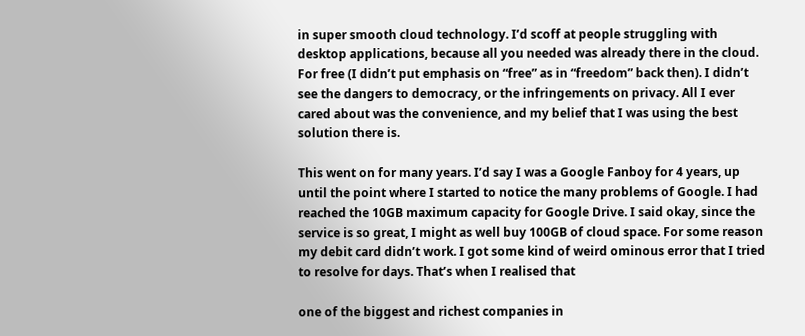in super smooth cloud technology. I’d scoff at people struggling with desktop applications, because all you needed was already there in the cloud. For free (I didn’t put emphasis on “free” as in “freedom” back then). I didn’t see the dangers to democracy, or the infringements on privacy. All I ever cared about was the convenience, and my belief that I was using the best solution there is.

This went on for many years. I’d say I was a Google Fanboy for 4 years, up until the point where I started to notice the many problems of Google. I had reached the 10GB maximum capacity for Google Drive. I said okay, since the service is so great, I might as well buy 100GB of cloud space. For some reason my debit card didn’t work. I got some kind of weird ominous error that I tried to resolve for days. That’s when I realised that

one of the biggest and richest companies in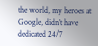the world, my heroes at Google, didn’t have dedicated 24/7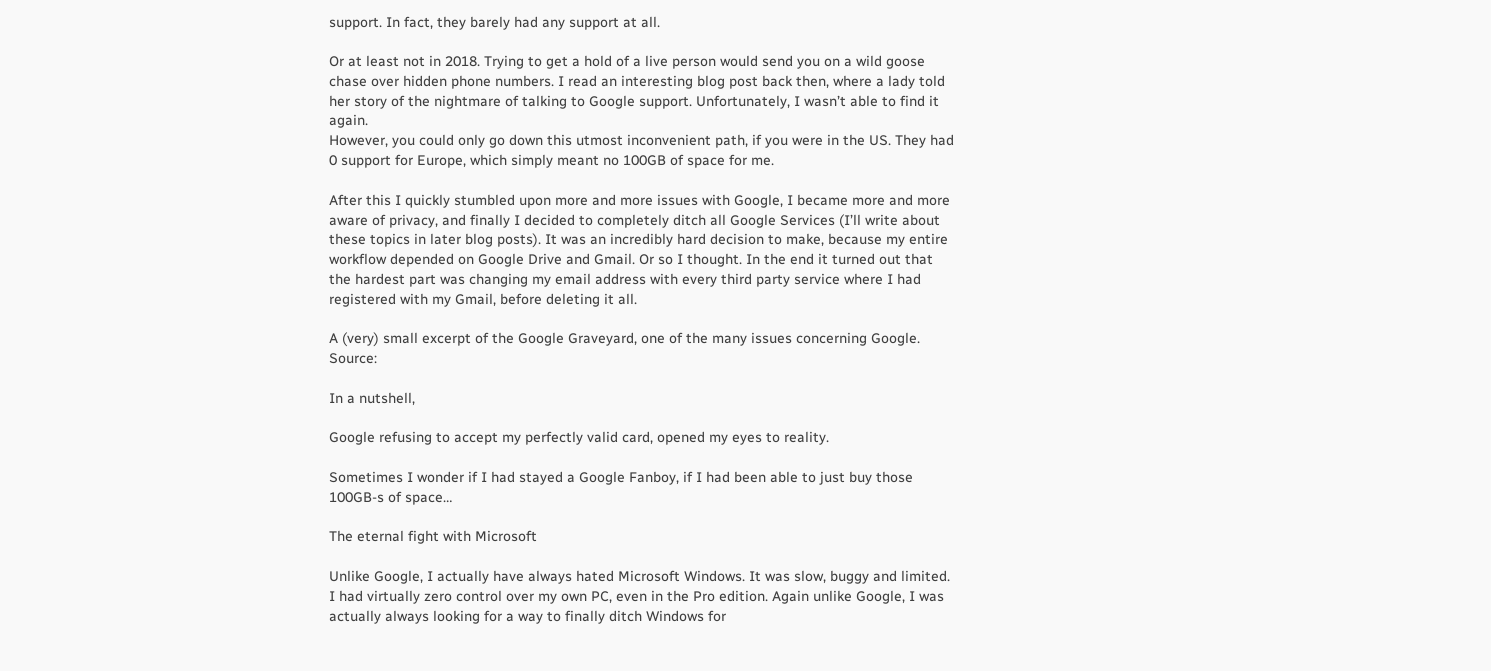support. In fact, they barely had any support at all.

Or at least not in 2018. Trying to get a hold of a live person would send you on a wild goose chase over hidden phone numbers. I read an interesting blog post back then, where a lady told her story of the nightmare of talking to Google support. Unfortunately, I wasn’t able to find it again.
However, you could only go down this utmost inconvenient path, if you were in the US. They had 0 support for Europe, which simply meant no 100GB of space for me.

After this I quickly stumbled upon more and more issues with Google, I became more and more aware of privacy, and finally I decided to completely ditch all Google Services (I’ll write about these topics in later blog posts). It was an incredibly hard decision to make, because my entire workflow depended on Google Drive and Gmail. Or so I thought. In the end it turned out that the hardest part was changing my email address with every third party service where I had registered with my Gmail, before deleting it all.

A (very) small excerpt of the Google Graveyard, one of the many issues concerning Google. Source:

In a nutshell,

Google refusing to accept my perfectly valid card, opened my eyes to reality.

Sometimes I wonder if I had stayed a Google Fanboy, if I had been able to just buy those 100GB-s of space…

The eternal fight with Microsoft

Unlike Google, I actually have always hated Microsoft Windows. It was slow, buggy and limited. I had virtually zero control over my own PC, even in the Pro edition. Again unlike Google, I was actually always looking for a way to finally ditch Windows for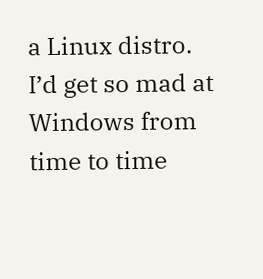a Linux distro. I’d get so mad at Windows from time to time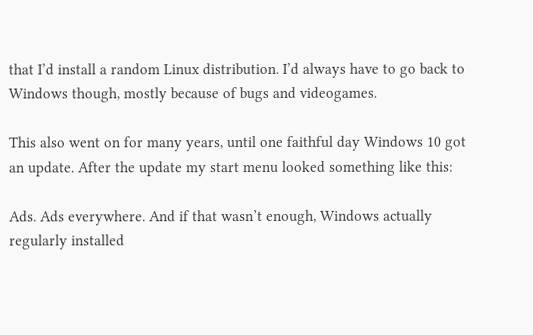that I’d install a random Linux distribution. I’d always have to go back to Windows though, mostly because of bugs and videogames.

This also went on for many years, until one faithful day Windows 10 got an update. After the update my start menu looked something like this:

Ads. Ads everywhere. And if that wasn’t enough, Windows actually regularly installed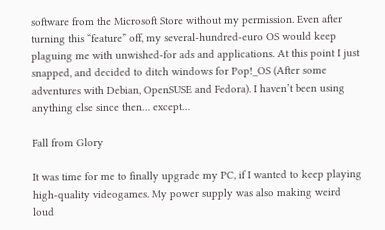software from the Microsoft Store without my permission. Even after turning this “feature” off, my several-hundred-euro OS would keep plaguing me with unwished-for ads and applications. At this point I just snapped, and decided to ditch windows for Pop!_OS (After some adventures with Debian, OpenSUSE and Fedora). I haven’t been using anything else since then… except…

Fall from Glory

It was time for me to finally upgrade my PC, if I wanted to keep playing high-quality videogames. My power supply was also making weird loud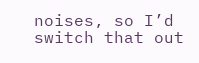noises, so I’d switch that out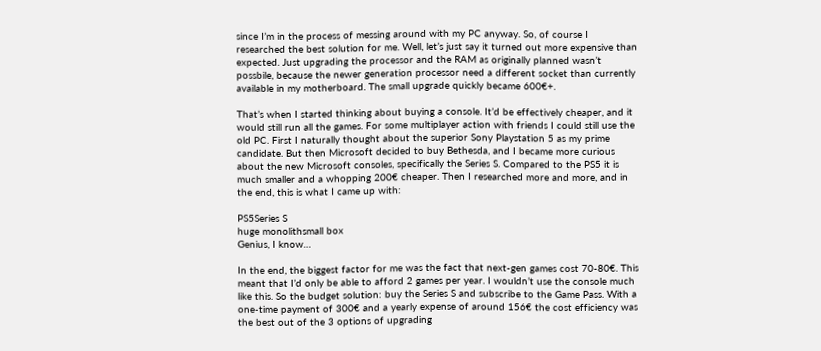since I’m in the process of messing around with my PC anyway. So, of course I researched the best solution for me. Well, let’s just say it turned out more expensive than expected. Just upgrading the processor and the RAM as originally planned wasn’t possbile, because the newer generation processor need a different socket than currently available in my motherboard. The small upgrade quickly became 600€+.

That’s when I started thinking about buying a console. It’d be effectively cheaper, and it would still run all the games. For some multiplayer action with friends I could still use the old PC. First I naturally thought about the superior Sony Playstation 5 as my prime candidate. But then Microsoft decided to buy Bethesda, and I became more curious about the new Microsoft consoles, specifically the Series S. Compared to the PS5 it is much smaller and a whopping 200€ cheaper. Then I researched more and more, and in the end, this is what I came up with:

PS5Series S
huge monolithsmall box
Genius, I know…

In the end, the biggest factor for me was the fact that next-gen games cost 70-80€. This meant that I’d only be able to afford 2 games per year. I wouldn’t use the console much like this. So the budget solution: buy the Series S and subscribe to the Game Pass. With a one-time payment of 300€ and a yearly expense of around 156€ the cost efficiency was the best out of the 3 options of upgrading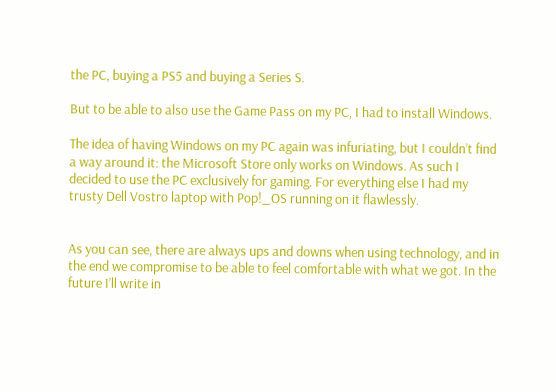the PC, buying a PS5 and buying a Series S.

But to be able to also use the Game Pass on my PC, I had to install Windows.

The idea of having Windows on my PC again was infuriating, but I couldn’t find a way around it: the Microsoft Store only works on Windows. As such I decided to use the PC exclusively for gaming. For everything else I had my trusty Dell Vostro laptop with Pop!_OS running on it flawlessly.


As you can see, there are always ups and downs when using technology, and in the end we compromise to be able to feel comfortable with what we got. In the future I’ll write in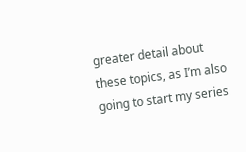greater detail about these topics, as I’m also going to start my series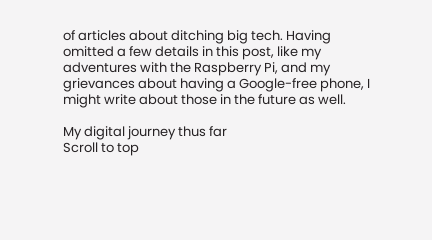of articles about ditching big tech. Having omitted a few details in this post, like my adventures with the Raspberry Pi, and my grievances about having a Google-free phone, I might write about those in the future as well.

My digital journey thus far
Scroll to top